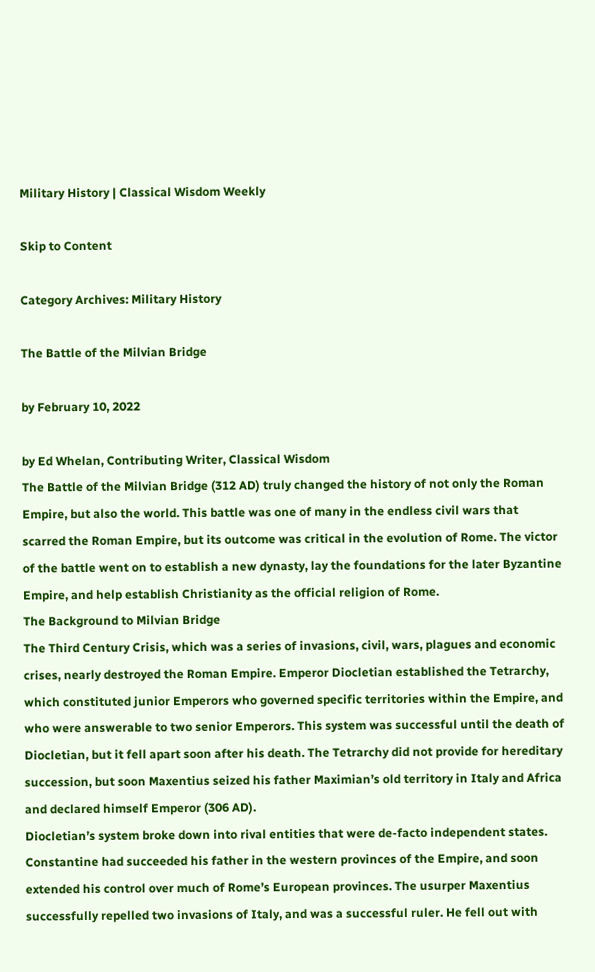Military History | Classical Wisdom Weekly

Skip to Content

Category Archives: Military History

The Battle of the Milvian Bridge

by February 10, 2022

by Ed Whelan, Contributing Writer, Classical Wisdom
The Battle of the Milvian Bridge (312 AD) truly changed the history of not only the Roman Empire, but also the world. This battle was one of many in the endless civil wars that scarred the Roman Empire, but its outcome was critical in the evolution of Rome. The victor of the battle went on to establish a new dynasty, lay the foundations for the later Byzantine Empire, and help establish Christianity as the official religion of Rome.
The Background to Milvian Bridge
The Third Century Crisis, which was a series of invasions, civil, wars, plagues and economic crises, nearly destroyed the Roman Empire. Emperor Diocletian established the Tetrarchy, which constituted junior Emperors who governed specific territories within the Empire, and who were answerable to two senior Emperors. This system was successful until the death of Diocletian, but it fell apart soon after his death. The Tetrarchy did not provide for hereditary succession, but soon Maxentius seized his father Maximian’s old territory in Italy and Africa and declared himself Emperor (306 AD).
Diocletian’s system broke down into rival entities that were de-facto independent states. Constantine had succeeded his father in the western provinces of the Empire, and soon extended his control over much of Rome’s European provinces. The usurper Maxentius successfully repelled two invasions of Italy, and was a successful ruler. He fell out with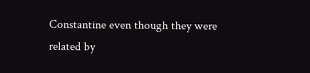Constantine even though they were related by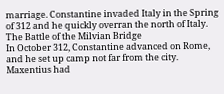marriage. Constantine invaded Italy in the Spring of 312 and he quickly overran the north of Italy.
The Battle of the Milvian Bridge
In October 312, Constantine advanced on Rome, and he set up camp not far from the city. Maxentius had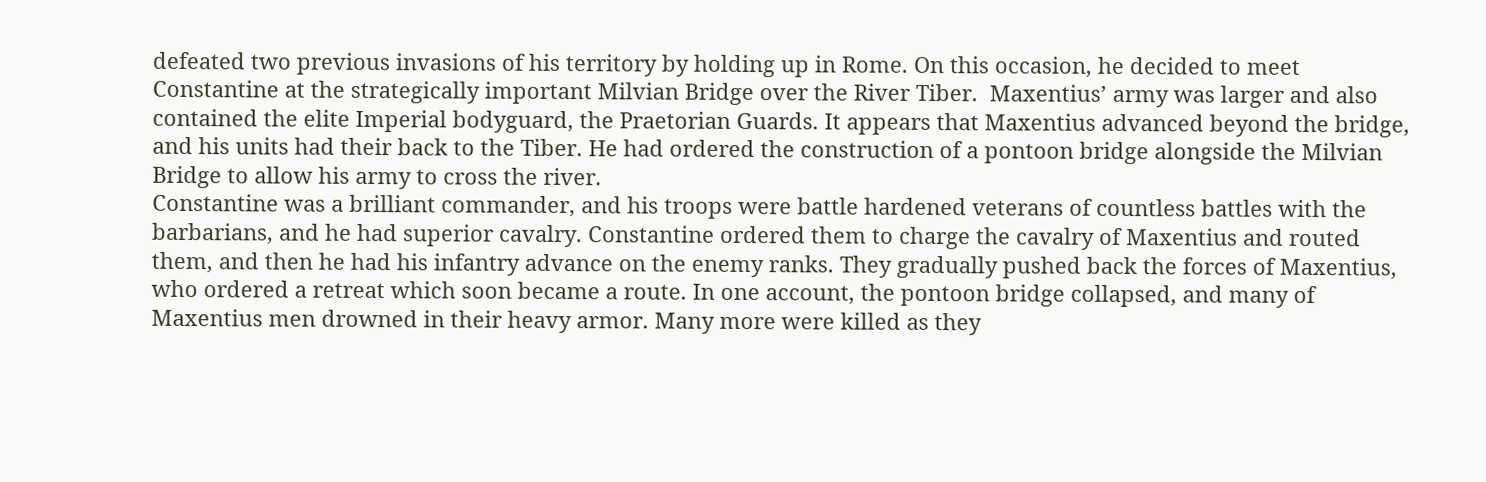defeated two previous invasions of his territory by holding up in Rome. On this occasion, he decided to meet Constantine at the strategically important Milvian Bridge over the River Tiber.  Maxentius’ army was larger and also contained the elite Imperial bodyguard, the Praetorian Guards. It appears that Maxentius advanced beyond the bridge, and his units had their back to the Tiber. He had ordered the construction of a pontoon bridge alongside the Milvian Bridge to allow his army to cross the river.
Constantine was a brilliant commander, and his troops were battle hardened veterans of countless battles with the barbarians, and he had superior cavalry. Constantine ordered them to charge the cavalry of Maxentius and routed them, and then he had his infantry advance on the enemy ranks. They gradually pushed back the forces of Maxentius, who ordered a retreat which soon became a route. In one account, the pontoon bridge collapsed, and many of Maxentius men drowned in their heavy armor. Many more were killed as they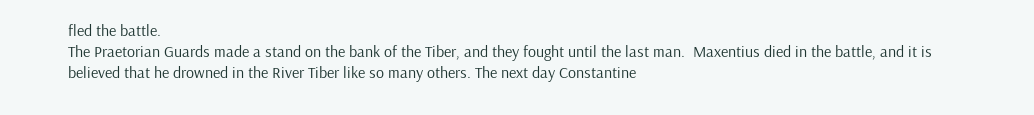fled the battle.
The Praetorian Guards made a stand on the bank of the Tiber, and they fought until the last man.  Maxentius died in the battle, and it is believed that he drowned in the River Tiber like so many others. The next day Constantine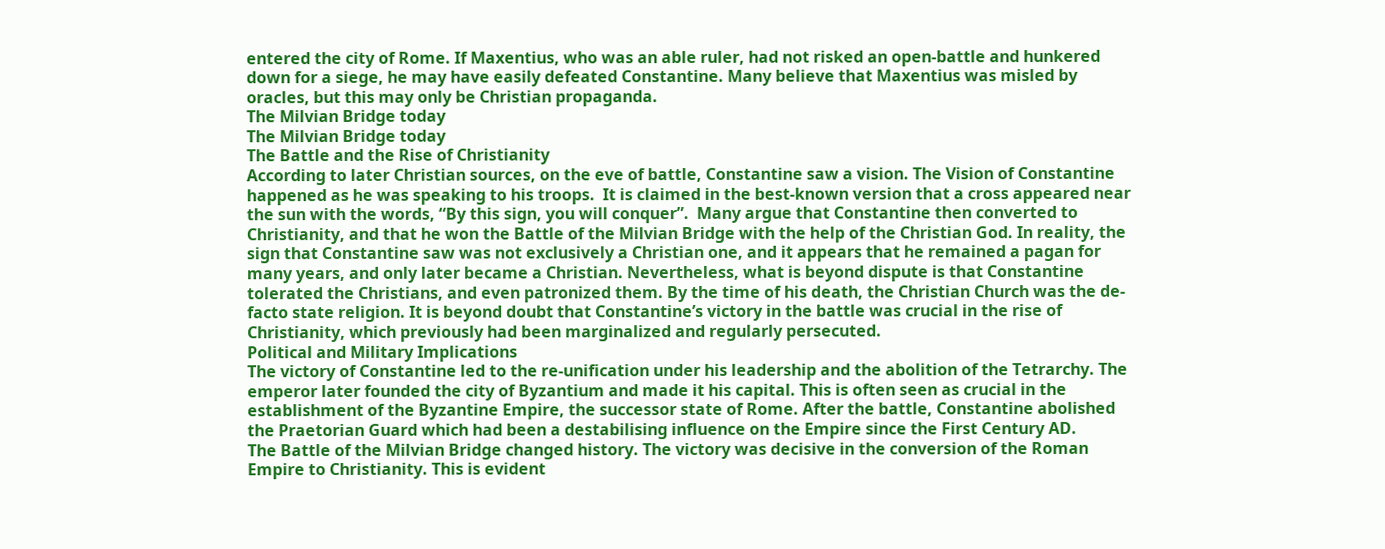entered the city of Rome. If Maxentius, who was an able ruler, had not risked an open-battle and hunkered down for a siege, he may have easily defeated Constantine. Many believe that Maxentius was misled by oracles, but this may only be Christian propaganda.
The Milvian Bridge today
The Milvian Bridge today
The Battle and the Rise of Christianity
According to later Christian sources, on the eve of battle, Constantine saw a vision. The Vision of Constantine happened as he was speaking to his troops.  It is claimed in the best-known version that a cross appeared near the sun with the words, “By this sign, you will conquer”.  Many argue that Constantine then converted to Christianity, and that he won the Battle of the Milvian Bridge with the help of the Christian God. In reality, the sign that Constantine saw was not exclusively a Christian one, and it appears that he remained a pagan for many years, and only later became a Christian. Nevertheless, what is beyond dispute is that Constantine tolerated the Christians, and even patronized them. By the time of his death, the Christian Church was the de-facto state religion. It is beyond doubt that Constantine’s victory in the battle was crucial in the rise of Christianity, which previously had been marginalized and regularly persecuted.
Political and Military Implications
The victory of Constantine led to the re-unification under his leadership and the abolition of the Tetrarchy. The emperor later founded the city of Byzantium and made it his capital. This is often seen as crucial in the establishment of the Byzantine Empire, the successor state of Rome. After the battle, Constantine abolished the Praetorian Guard which had been a destabilising influence on the Empire since the First Century AD.
The Battle of the Milvian Bridge changed history. The victory was decisive in the conversion of the Roman Empire to Christianity. This is evident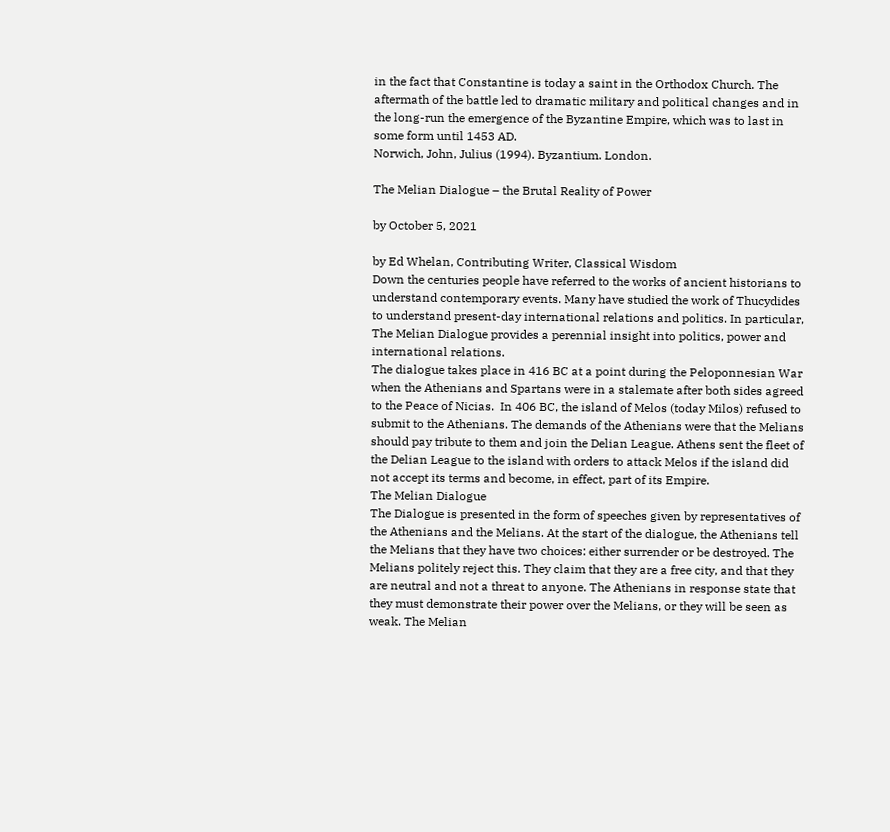in the fact that Constantine is today a saint in the Orthodox Church. The aftermath of the battle led to dramatic military and political changes and in the long-run the emergence of the Byzantine Empire, which was to last in some form until 1453 AD.
Norwich, John, Julius (1994). Byzantium. London.

The Melian Dialogue – the Brutal Reality of Power

by October 5, 2021

by Ed Whelan, Contributing Writer, Classical Wisdom
Down the centuries people have referred to the works of ancient historians to understand contemporary events. Many have studied the work of Thucydides to understand present-day international relations and politics. In particular, The Melian Dialogue provides a perennial insight into politics, power and international relations.
The dialogue takes place in 416 BC at a point during the Peloponnesian War when the Athenians and Spartans were in a stalemate after both sides agreed to the Peace of Nicias.  In 406 BC, the island of Melos (today Milos) refused to submit to the Athenians. The demands of the Athenians were that the Melians should pay tribute to them and join the Delian League. Athens sent the fleet of the Delian League to the island with orders to attack Melos if the island did not accept its terms and become, in effect, part of its Empire.
The Melian Dialogue
The Dialogue is presented in the form of speeches given by representatives of the Athenians and the Melians. At the start of the dialogue, the Athenians tell the Melians that they have two choices: either surrender or be destroyed. The Melians politely reject this. They claim that they are a free city, and that they are neutral and not a threat to anyone. The Athenians in response state that they must demonstrate their power over the Melians, or they will be seen as weak. The Melian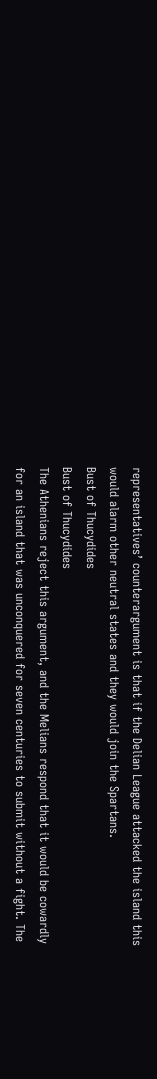representatives’ counterargument is that if the Delian League attacked the island this would alarm other neutral states and they would join the Spartans.
Bust of Thucydides
Bust of Thucydides
The Athenians reject this argument, and the Melians respond that it would be cowardly for an island that was unconquered for seven centuries to submit without a fight. The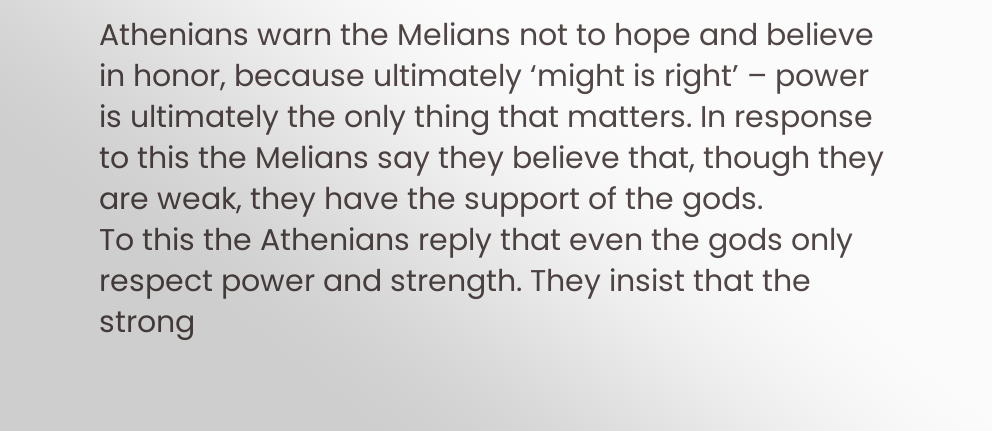Athenians warn the Melians not to hope and believe in honor, because ultimately ‘might is right’ – power is ultimately the only thing that matters. In response to this the Melians say they believe that, though they are weak, they have the support of the gods.
To this the Athenians reply that even the gods only respect power and strength. They insist that the strong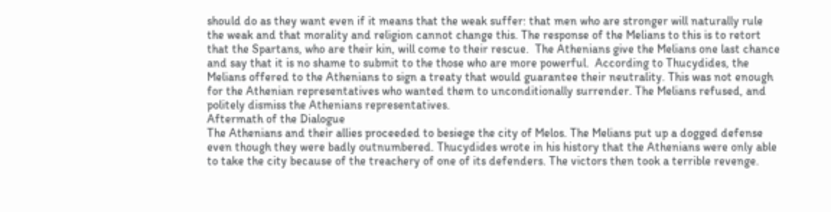should do as they want even if it means that the weak suffer: that men who are stronger will naturally rule the weak and that morality and religion cannot change this. The response of the Melians to this is to retort that the Spartans, who are their kin, will come to their rescue.  The Athenians give the Melians one last chance and say that it is no shame to submit to the those who are more powerful.  According to Thucydides, the Melians offered to the Athenians to sign a treaty that would guarantee their neutrality. This was not enough for the Athenian representatives who wanted them to unconditionally surrender. The Melians refused, and politely dismiss the Athenians representatives.
Aftermath of the Dialogue
The Athenians and their allies proceeded to besiege the city of Melos. The Melians put up a dogged defense even though they were badly outnumbered. Thucydides wrote in his history that the Athenians were only able to take the city because of the treachery of one of its defenders. The victors then took a terrible revenge.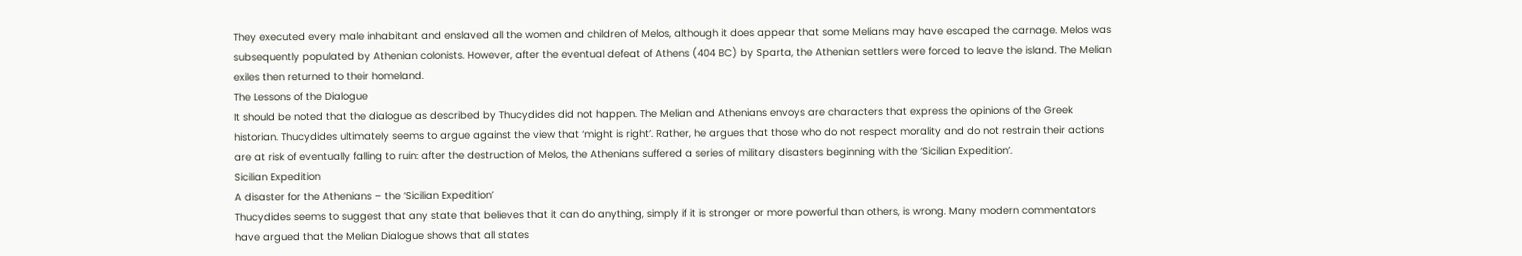They executed every male inhabitant and enslaved all the women and children of Melos, although it does appear that some Melians may have escaped the carnage. Melos was subsequently populated by Athenian colonists. However, after the eventual defeat of Athens (404 BC) by Sparta, the Athenian settlers were forced to leave the island. The Melian exiles then returned to their homeland.
The Lessons of the Dialogue
It should be noted that the dialogue as described by Thucydides did not happen. The Melian and Athenians envoys are characters that express the opinions of the Greek historian. Thucydides ultimately seems to argue against the view that ‘might is right’. Rather, he argues that those who do not respect morality and do not restrain their actions are at risk of eventually falling to ruin: after the destruction of Melos, the Athenians suffered a series of military disasters beginning with the ‘Sicilian Expedition’.
Sicilian Expedition
A disaster for the Athenians – the ‘Sicilian Expedition’
Thucydides seems to suggest that any state that believes that it can do anything, simply if it is stronger or more powerful than others, is wrong. Many modern commentators have argued that the Melian Dialogue shows that all states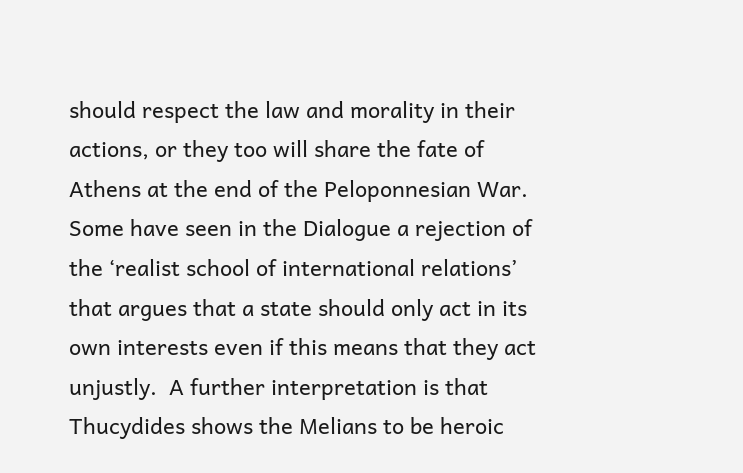should respect the law and morality in their actions, or they too will share the fate of Athens at the end of the Peloponnesian War. Some have seen in the Dialogue a rejection of the ‘realist school of international relations’ that argues that a state should only act in its own interests even if this means that they act unjustly.  A further interpretation is that Thucydides shows the Melians to be heroic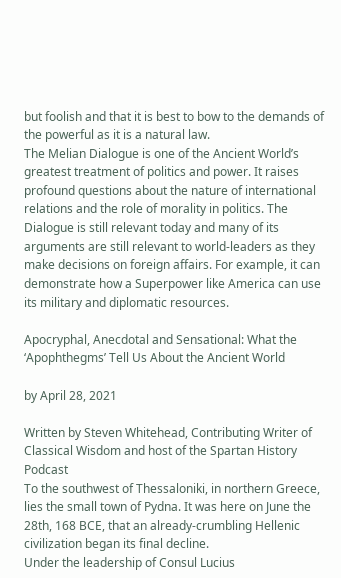but foolish and that it is best to bow to the demands of the powerful as it is a natural law.
The Melian Dialogue is one of the Ancient World’s greatest treatment of politics and power. It raises profound questions about the nature of international relations and the role of morality in politics. The Dialogue is still relevant today and many of its arguments are still relevant to world-leaders as they make decisions on foreign affairs. For example, it can demonstrate how a Superpower like America can use its military and diplomatic resources.

Apocryphal, Anecdotal and Sensational: What the ‘Apophthegms’ Tell Us About the Ancient World

by April 28, 2021

Written by Steven Whitehead, Contributing Writer of Classical Wisdom and host of the Spartan History Podcast
To the southwest of Thessaloniki, in northern Greece, lies the small town of Pydna. It was here on June the 28th, 168 BCE, that an already-crumbling Hellenic civilization began its final decline.
Under the leadership of Consul Lucius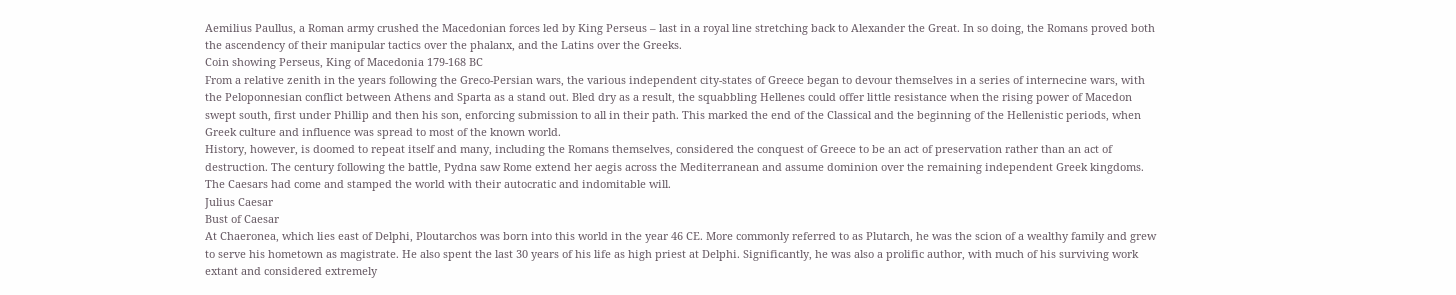Aemilius Paullus, a Roman army crushed the Macedonian forces led by King Perseus – last in a royal line stretching back to Alexander the Great. In so doing, the Romans proved both the ascendency of their manipular tactics over the phalanx, and the Latins over the Greeks.
Coin showing Perseus, King of Macedonia 179-168 BC
From a relative zenith in the years following the Greco-Persian wars, the various independent city-states of Greece began to devour themselves in a series of internecine wars, with the Peloponnesian conflict between Athens and Sparta as a stand out. Bled dry as a result, the squabbling Hellenes could offer little resistance when the rising power of Macedon swept south, first under Phillip and then his son, enforcing submission to all in their path. This marked the end of the Classical and the beginning of the Hellenistic periods, when Greek culture and influence was spread to most of the known world.
History, however, is doomed to repeat itself and many, including the Romans themselves, considered the conquest of Greece to be an act of preservation rather than an act of destruction. The century following the battle, Pydna saw Rome extend her aegis across the Mediterranean and assume dominion over the remaining independent Greek kingdoms. The Caesars had come and stamped the world with their autocratic and indomitable will.
Julius Caesar
Bust of Caesar
At Chaeronea, which lies east of Delphi, Ploutarchos was born into this world in the year 46 CE. More commonly referred to as Plutarch, he was the scion of a wealthy family and grew to serve his hometown as magistrate. He also spent the last 30 years of his life as high priest at Delphi. Significantly, he was also a prolific author, with much of his surviving work extant and considered extremely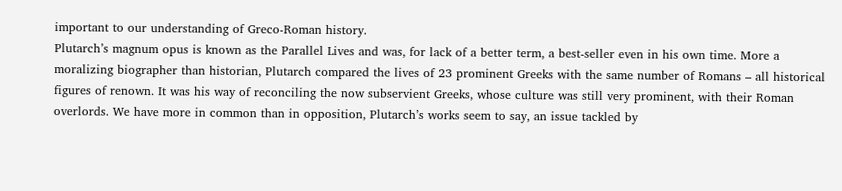important to our understanding of Greco-Roman history.
Plutarch’s magnum opus is known as the Parallel Lives and was, for lack of a better term, a best-seller even in his own time. More a moralizing biographer than historian, Plutarch compared the lives of 23 prominent Greeks with the same number of Romans – all historical figures of renown. It was his way of reconciling the now subservient Greeks, whose culture was still very prominent, with their Roman overlords. We have more in common than in opposition, Plutarch’s works seem to say, an issue tackled by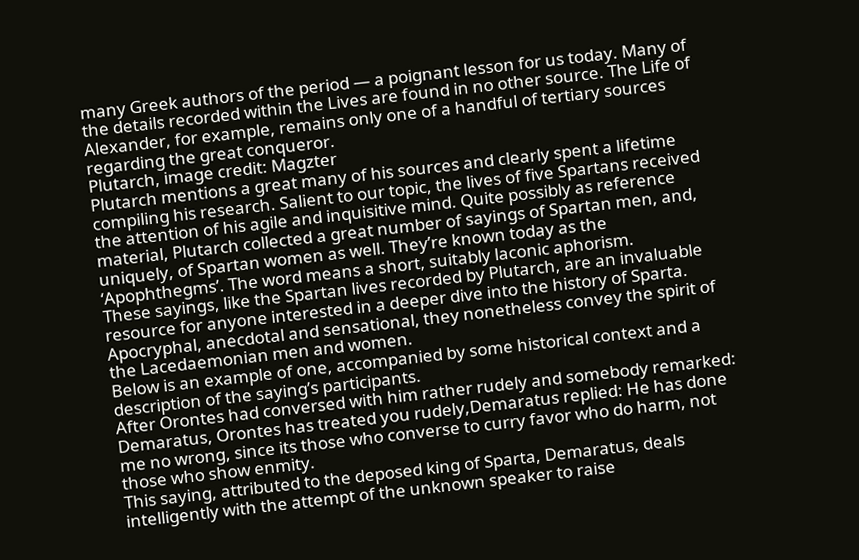many Greek authors of the period — a poignant lesson for us today. Many of the details recorded within the Lives are found in no other source. The Life of Alexander, for example, remains only one of a handful of tertiary sources regarding the great conqueror.
Plutarch, image credit: Magzter
Plutarch mentions a great many of his sources and clearly spent a lifetime compiling his research. Salient to our topic, the lives of five Spartans received the attention of his agile and inquisitive mind. Quite possibly as reference material, Plutarch collected a great number of sayings of Spartan men, and, uniquely, of Spartan women as well. They’re known today as the ‘Apophthegms’. The word means a short, suitably laconic aphorism.
These sayings, like the Spartan lives recorded by Plutarch, are an invaluable resource for anyone interested in a deeper dive into the history of Sparta. Apocryphal, anecdotal and sensational, they nonetheless convey the spirit of the Lacedaemonian men and women.
Below is an example of one, accompanied by some historical context and a description of the saying’s participants.
After Orontes had conversed with him rather rudely and somebody remarked: Demaratus, Orontes has treated you rudely,Demaratus replied: He has done me no wrong, since its those who converse to curry favor who do harm, not those who show enmity.
This saying, attributed to the deposed king of Sparta, Demaratus, deals intelligently with the attempt of the unknown speaker to raise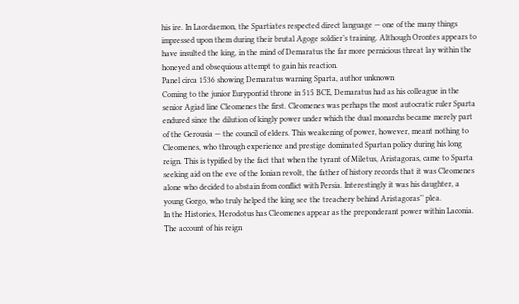his ire. In Lacedaemon, the Spartiates respected direct language — one of the many things impressed upon them during their brutal Agoge soldier’s training. Although Orontes appears to have insulted the king, in the mind of Demaratus the far more pernicious threat lay within the honeyed and obsequious attempt to gain his reaction.
Panel circa 1536 showing Demaratus warning Sparta, author unknown
Coming to the junior Eurypontid throne in 515 BCE, Demaratus had as his colleague in the senior Agiad line Cleomenes the first. Cleomenes was perhaps the most autocratic ruler Sparta endured since the dilution of kingly power under which the dual monarchs became merely part of the Gerousia — the council of elders. This weakening of power, however, meant nothing to Cleomenes, who through experience and prestige dominated Spartan policy during his long reign. This is typified by the fact that when the tyrant of Miletus, Aristagoras, came to Sparta seeking aid on the eve of the Ionian revolt, the father of history records that it was Cleomenes alone who decided to abstain from conflict with Persia. Interestingly it was his daughter, a young Gorgo, who truly helped the king see the treachery behind Aristagoras’’ plea.
In the Histories, Herodotus has Cleomenes appear as the preponderant power within Laconia. The account of his reign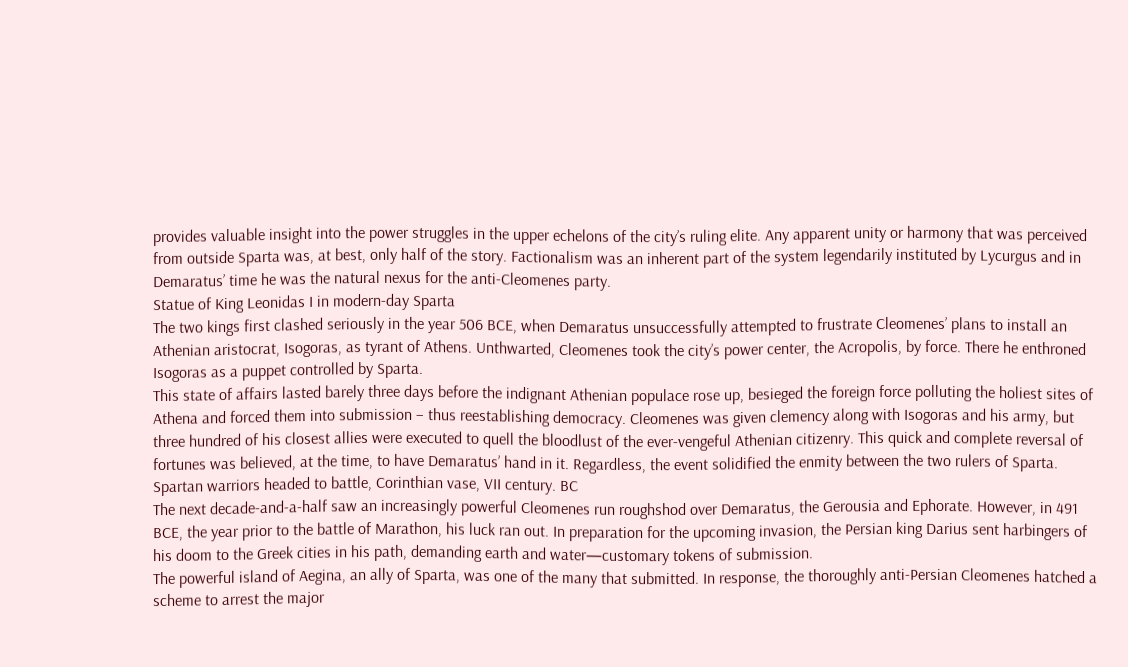provides valuable insight into the power struggles in the upper echelons of the city’s ruling elite. Any apparent unity or harmony that was perceived from outside Sparta was, at best, only half of the story. Factionalism was an inherent part of the system legendarily instituted by Lycurgus and in Demaratus’ time he was the natural nexus for the anti-Cleomenes party.
Statue of King Leonidas I in modern-day Sparta
The two kings first clashed seriously in the year 506 BCE, when Demaratus unsuccessfully attempted to frustrate Cleomenes’ plans to install an Athenian aristocrat, Isogoras, as tyrant of Athens. Unthwarted, Cleomenes took the city’s power center, the Acropolis, by force. There he enthroned Isogoras as a puppet controlled by Sparta.
This state of affairs lasted barely three days before the indignant Athenian populace rose up, besieged the foreign force polluting the holiest sites of Athena and forced them into submission – thus reestablishing democracy. Cleomenes was given clemency along with Isogoras and his army, but three hundred of his closest allies were executed to quell the bloodlust of the ever-vengeful Athenian citizenry. This quick and complete reversal of fortunes was believed, at the time, to have Demaratus’ hand in it. Regardless, the event solidified the enmity between the two rulers of Sparta.
Spartan warriors headed to battle, Corinthian vase, VII century. BC
The next decade-and-a-half saw an increasingly powerful Cleomenes run roughshod over Demaratus, the Gerousia and Ephorate. However, in 491 BCE, the year prior to the battle of Marathon, his luck ran out. In preparation for the upcoming invasion, the Persian king Darius sent harbingers of his doom to the Greek cities in his path, demanding earth and water—customary tokens of submission.
The powerful island of Aegina, an ally of Sparta, was one of the many that submitted. In response, the thoroughly anti-Persian Cleomenes hatched a scheme to arrest the major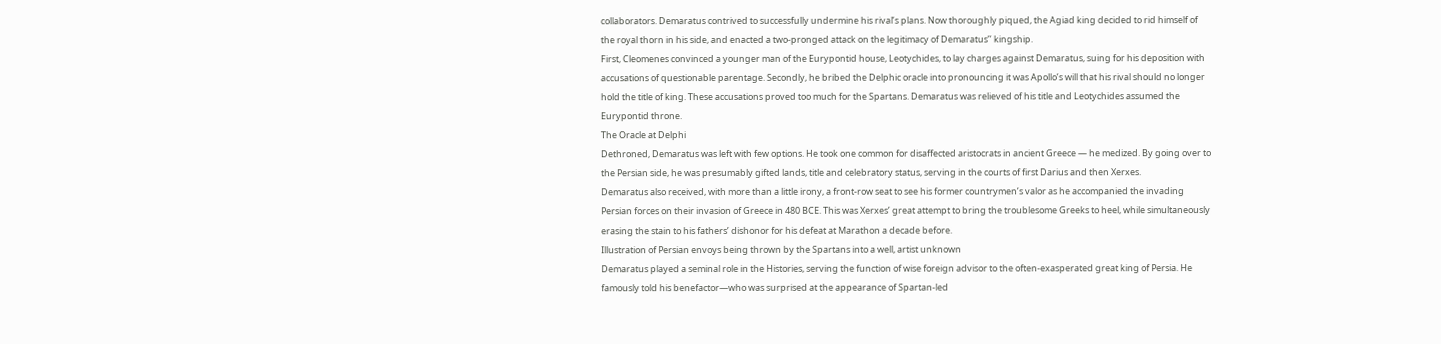collaborators. Demaratus contrived to successfully undermine his rival’s plans. Now thoroughly piqued, the Agiad king decided to rid himself of the royal thorn in his side, and enacted a two-pronged attack on the legitimacy of Demaratus’’ kingship.
First, Cleomenes convinced a younger man of the Eurypontid house, Leotychides, to lay charges against Demaratus, suing for his deposition with accusations of questionable parentage. Secondly, he bribed the Delphic oracle into pronouncing it was Apollo’s will that his rival should no longer hold the title of king. These accusations proved too much for the Spartans. Demaratus was relieved of his title and Leotychides assumed the Eurypontid throne.
The Oracle at Delphi
Dethroned, Demaratus was left with few options. He took one common for disaffected aristocrats in ancient Greece — he medized. By going over to the Persian side, he was presumably gifted lands, title and celebratory status, serving in the courts of first Darius and then Xerxes.
Demaratus also received, with more than a little irony, a front-row seat to see his former countrymen’s valor as he accompanied the invading Persian forces on their invasion of Greece in 480 BCE. This was Xerxes’ great attempt to bring the troublesome Greeks to heel, while simultaneously erasing the stain to his fathers’ dishonor for his defeat at Marathon a decade before.
Illustration of Persian envoys being thrown by the Spartans into a well, artist unknown
Demaratus played a seminal role in the Histories, serving the function of wise foreign advisor to the often-exasperated great king of Persia. He famously told his benefactor—who was surprised at the appearance of Spartan-led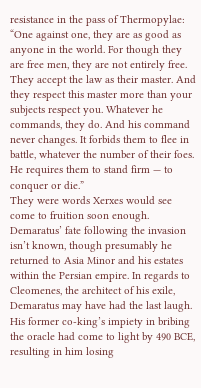resistance in the pass of Thermopylae:
“One against one, they are as good as anyone in the world. For though they are free men, they are not entirely free. They accept the law as their master. And they respect this master more than your subjects respect you. Whatever he commands, they do. And his command never changes. It forbids them to flee in battle, whatever the number of their foes. He requires them to stand firm — to conquer or die.”
They were words Xerxes would see come to fruition soon enough.
Demaratus’ fate following the invasion isn’t known, though presumably he returned to Asia Minor and his estates within the Persian empire. In regards to Cleomenes, the architect of his exile, Demaratus may have had the last laugh. His former co-king’s impiety in bribing the oracle had come to light by 490 BCE, resulting in him losing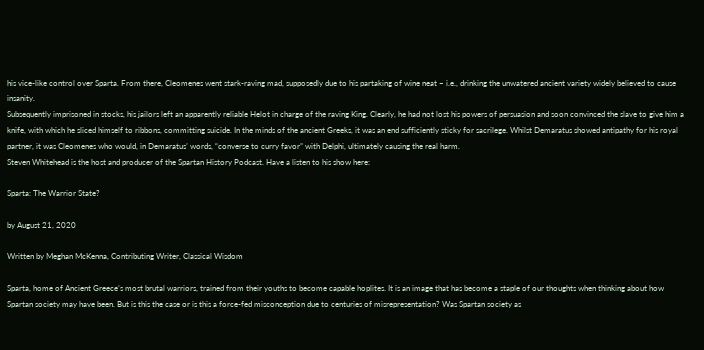his vice-like control over Sparta. From there, Cleomenes went stark-raving mad, supposedly due to his partaking of wine neat – i.e., drinking the unwatered ancient variety widely believed to cause insanity.
Subsequently imprisoned in stocks, his jailors left an apparently reliable Helot in charge of the raving King. Clearly, he had not lost his powers of persuasion and soon convinced the slave to give him a knife, with which he sliced himself to ribbons, committing suicide. In the minds of the ancient Greeks, it was an end sufficiently sticky for sacrilege. Whilst Demaratus showed antipathy for his royal partner, it was Cleomenes who would, in Demaratus’ words, “converse to curry favor” with Delphi, ultimately causing the real harm.
Steven Whitehead is the host and producer of the Spartan History Podcast. Have a listen to his show here:

Sparta: The Warrior State?

by August 21, 2020

Written by Meghan McKenna, Contributing Writer, Classical Wisdom

Sparta, home of Ancient Greece’s most brutal warriors, trained from their youths to become capable hoplites. It is an image that has become a staple of our thoughts when thinking about how Spartan society may have been. But is this the case or is this a force-fed misconception due to centuries of misrepresentation? Was Spartan society as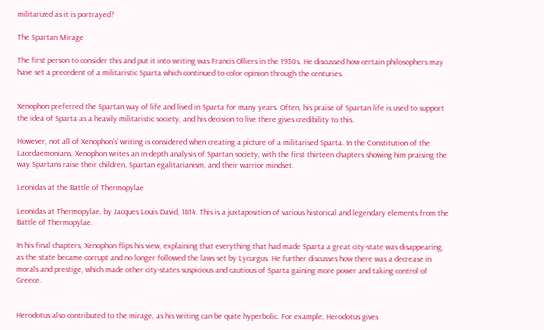militarized as it is portrayed?

The Spartan Mirage

The first person to consider this and put it into writing was Francis Olliers in the 1930s. He discussed how certain philosophers may have set a precedent of a militaristic Sparta which continued to color opinion through the centuries.


Xenophon preferred the Spartan way of life and lived in Sparta for many years. Often, his praise of Spartan life is used to support the idea of Sparta as a heavily militaristic society, and his decision to live there gives credibility to this.

However, not all of Xenophon’s’ writing is considered when creating a picture of a militarised Sparta. In the Constitution of the Lacedaemonians, Xenophon writes an in-depth analysis of Spartan society, with the first thirteen chapters showing him praising the way Spartans raise their children, Spartan egalitarianism, and their warrior mindset.

Leonidas at the Battle of Thermopylae

Leonidas at Thermopylae, by Jacques Louis David, 1814. This is a juxtaposition of various historical and legendary elements from the Battle of Thermopylae.

In his final chapters, Xenophon flips his view, explaining that everything that had made Sparta a great city-state was disappearing, as the state became corrupt and no longer followed the laws set by Lycurgus. He further discusses how there was a decrease in morals and prestige, which made other city-states suspicious and cautious of Sparta gaining more power and taking control of Greece.


Herodotus also contributed to the mirage, as his writing can be quite hyperbolic. For example, Herodotus gives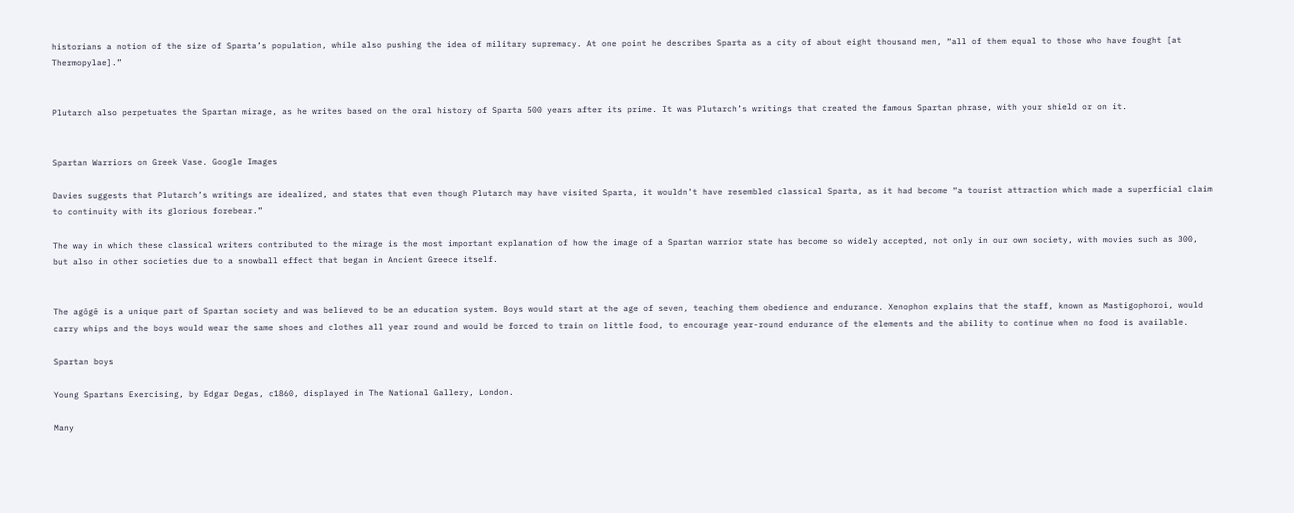historians a notion of the size of Sparta’s population, while also pushing the idea of military supremacy. At one point he describes Sparta as a city of about eight thousand men, “all of them equal to those who have fought [at Thermopylae].”


Plutarch also perpetuates the Spartan mirage, as he writes based on the oral history of Sparta 500 years after its prime. It was Plutarch’s writings that created the famous Spartan phrase, with your shield or on it.


Spartan Warriors on Greek Vase. Google Images

Davies suggests that Plutarch’s writings are idealized, and states that even though Plutarch may have visited Sparta, it wouldn’t have resembled classical Sparta, as it had become “a tourist attraction which made a superficial claim to continuity with its glorious forebear.”

The way in which these classical writers contributed to the mirage is the most important explanation of how the image of a Spartan warrior state has become so widely accepted, not only in our own society, with movies such as 300, but also in other societies due to a snowball effect that began in Ancient Greece itself.


The agōgē is a unique part of Spartan society and was believed to be an education system. Boys would start at the age of seven, teaching them obedience and endurance. Xenophon explains that the staff, known as Mastigophoroi, would carry whips and the boys would wear the same shoes and clothes all year round and would be forced to train on little food, to encourage year-round endurance of the elements and the ability to continue when no food is available.

Spartan boys

Young Spartans Exercising, by Edgar Degas, c1860, displayed in The National Gallery, London.

Many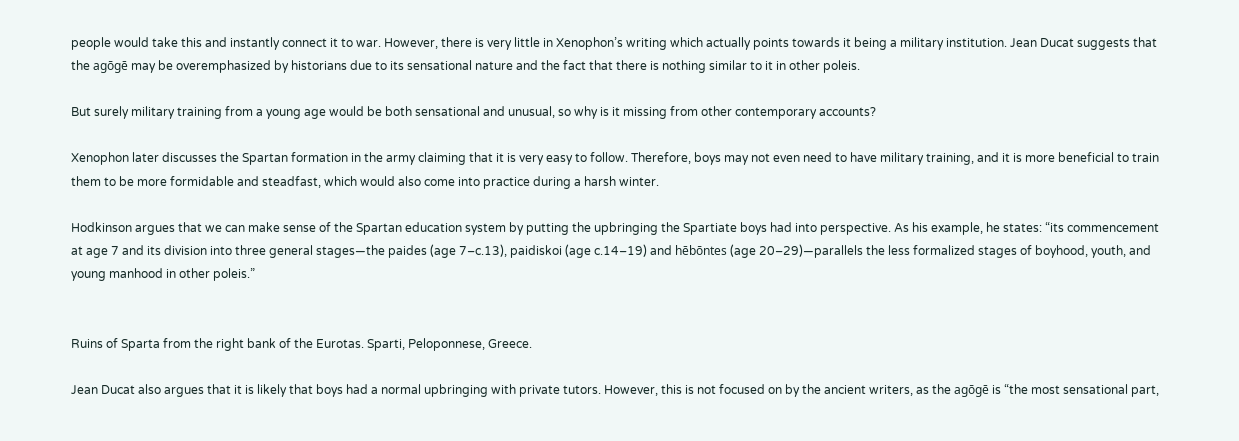people would take this and instantly connect it to war. However, there is very little in Xenophon’s writing which actually points towards it being a military institution. Jean Ducat suggests that the agōgē may be overemphasized by historians due to its sensational nature and the fact that there is nothing similar to it in other poleis.

But surely military training from a young age would be both sensational and unusual, so why is it missing from other contemporary accounts?

Xenophon later discusses the Spartan formation in the army claiming that it is very easy to follow. Therefore, boys may not even need to have military training, and it is more beneficial to train them to be more formidable and steadfast, which would also come into practice during a harsh winter.

Hodkinson argues that we can make sense of the Spartan education system by putting the upbringing the Spartiate boys had into perspective. As his example, he states: “its commencement at age 7 and its division into three general stages—the paides (age 7–c.13), paidiskoi (age c.14–19) and hēbōntes (age 20–29)—parallels the less formalized stages of boyhood, youth, and young manhood in other poleis.”


Ruins of Sparta from the right bank of the Eurotas. Sparti, Peloponnese, Greece.

Jean Ducat also argues that it is likely that boys had a normal upbringing with private tutors. However, this is not focused on by the ancient writers, as the agōgē is “the most sensational part,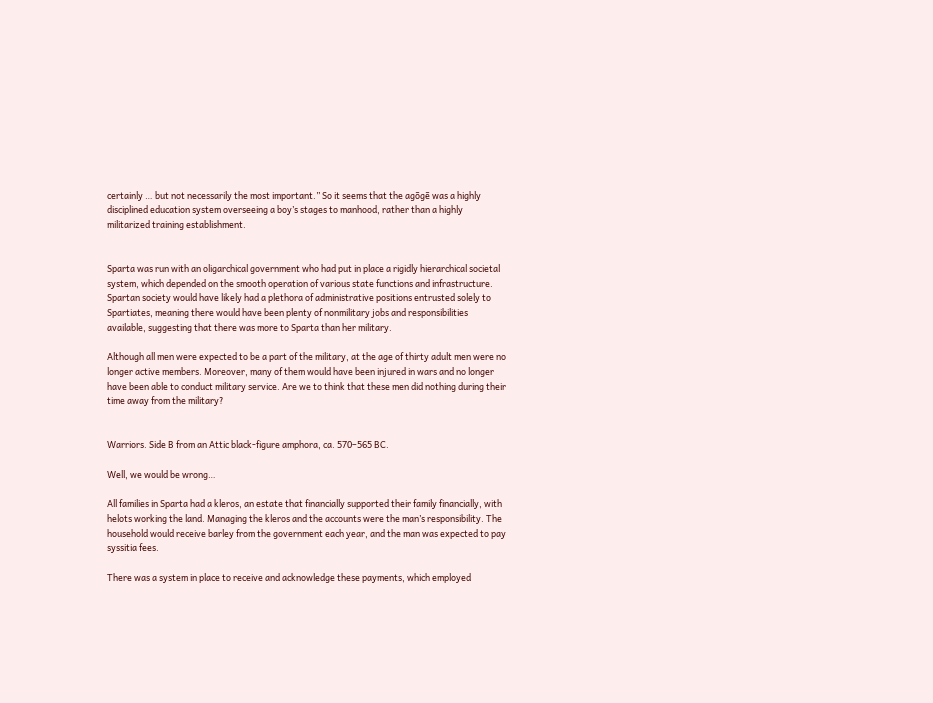certainly … but not necessarily the most important.” So it seems that the agōgē was a highly disciplined education system overseeing a boy’s stages to manhood, rather than a highly militarized training establishment.


Sparta was run with an oligarchical government who had put in place a rigidly hierarchical societal system, which depended on the smooth operation of various state functions and infrastructure. Spartan society would have likely had a plethora of administrative positions entrusted solely to Spartiates, meaning there would have been plenty of nonmilitary jobs and responsibilities available, suggesting that there was more to Sparta than her military.

Although all men were expected to be a part of the military, at the age of thirty adult men were no longer active members. Moreover, many of them would have been injured in wars and no longer have been able to conduct military service. Are we to think that these men did nothing during their time away from the military?


Warriors. Side B from an Attic black-figure amphora, ca. 570–565 BC.

Well, we would be wrong…

All families in Sparta had a kleros, an estate that financially supported their family financially, with helots working the land. Managing the kleros and the accounts were the man’s responsibility. The household would receive barley from the government each year, and the man was expected to pay syssitia fees.

There was a system in place to receive and acknowledge these payments, which employed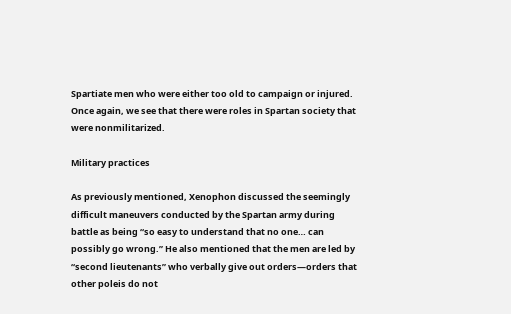Spartiate men who were either too old to campaign or injured. Once again, we see that there were roles in Spartan society that were nonmilitarized.

Military practices

As previously mentioned, Xenophon discussed the seemingly difficult maneuvers conducted by the Spartan army during battle as being “so easy to understand that no one… can possibly go wrong.” He also mentioned that the men are led by “second lieutenants” who verbally give out orders—orders that other poleis do not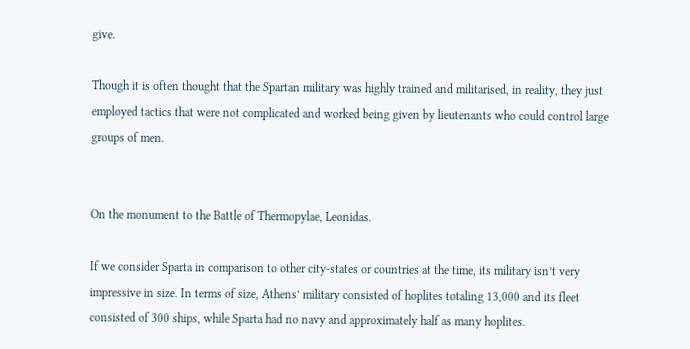give.

Though it is often thought that the Spartan military was highly trained and militarised, in reality, they just employed tactics that were not complicated and worked being given by lieutenants who could control large groups of men.


On the monument to the Battle of Thermopylae, Leonidas.

If we consider Sparta in comparison to other city-states or countries at the time, its military isn’t very impressive in size. In terms of size, Athens’ military consisted of hoplites totaling 13,000 and its fleet consisted of 300 ships, while Sparta had no navy and approximately half as many hoplites.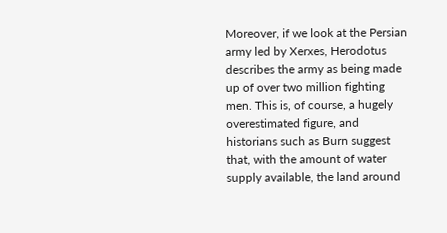Moreover, if we look at the Persian army led by Xerxes, Herodotus describes the army as being made up of over two million fighting men. This is, of course, a hugely overestimated figure, and historians such as Burn suggest that, with the amount of water supply available, the land around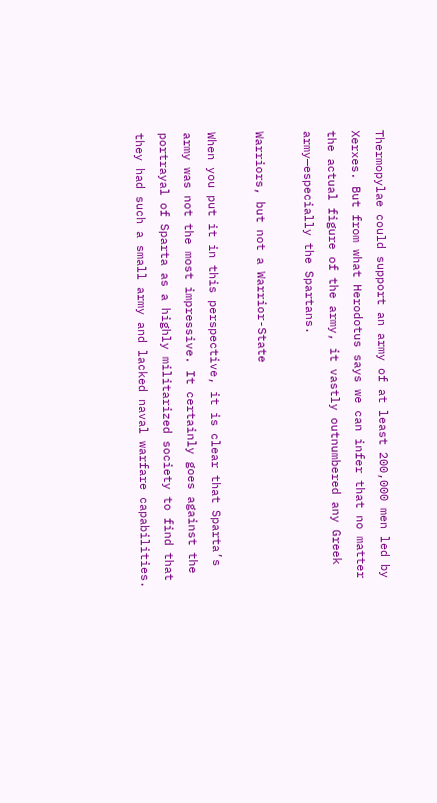Thermopylae could support an army of at least 200,000 men led by Xerxes. But from what Herodotus says we can infer that no matter the actual figure of the army, it vastly outnumbered any Greek army—especially the Spartans.

Warriors, but not a Warrior-State

When you put it in this perspective, it is clear that Sparta’s army was not the most impressive. It certainly goes against the portrayal of Sparta as a highly militarized society to find that they had such a small army and lacked naval warfare capabilities.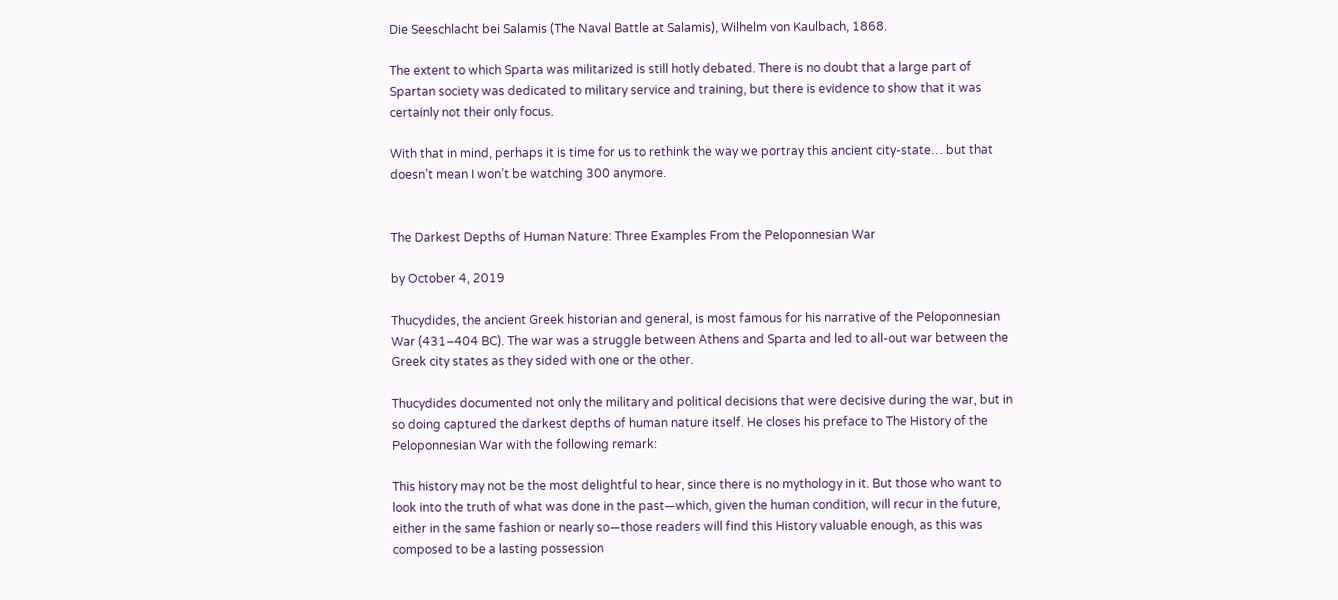Die Seeschlacht bei Salamis (The Naval Battle at Salamis), Wilhelm von Kaulbach, 1868.

The extent to which Sparta was militarized is still hotly debated. There is no doubt that a large part of Spartan society was dedicated to military service and training, but there is evidence to show that it was certainly not their only focus.

With that in mind, perhaps it is time for us to rethink the way we portray this ancient city-state… but that doesn’t mean I won’t be watching 300 anymore.


The Darkest Depths of Human Nature: Three Examples From the Peloponnesian War

by October 4, 2019

Thucydides, the ancient Greek historian and general, is most famous for his narrative of the Peloponnesian War (431–404 BC). The war was a struggle between Athens and Sparta and led to all-out war between the Greek city states as they sided with one or the other.

Thucydides documented not only the military and political decisions that were decisive during the war, but in so doing captured the darkest depths of human nature itself. He closes his preface to The History of the Peloponnesian War with the following remark:

This history may not be the most delightful to hear, since there is no mythology in it. But those who want to look into the truth of what was done in the past—which, given the human condition, will recur in the future, either in the same fashion or nearly so—those readers will find this History valuable enough, as this was composed to be a lasting possession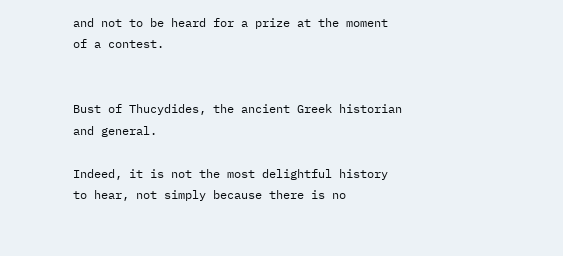and not to be heard for a prize at the moment of a contest.


Bust of Thucydides, the ancient Greek historian and general.

Indeed, it is not the most delightful history to hear, not simply because there is no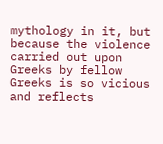mythology in it, but because the violence carried out upon Greeks by fellow Greeks is so vicious and reflects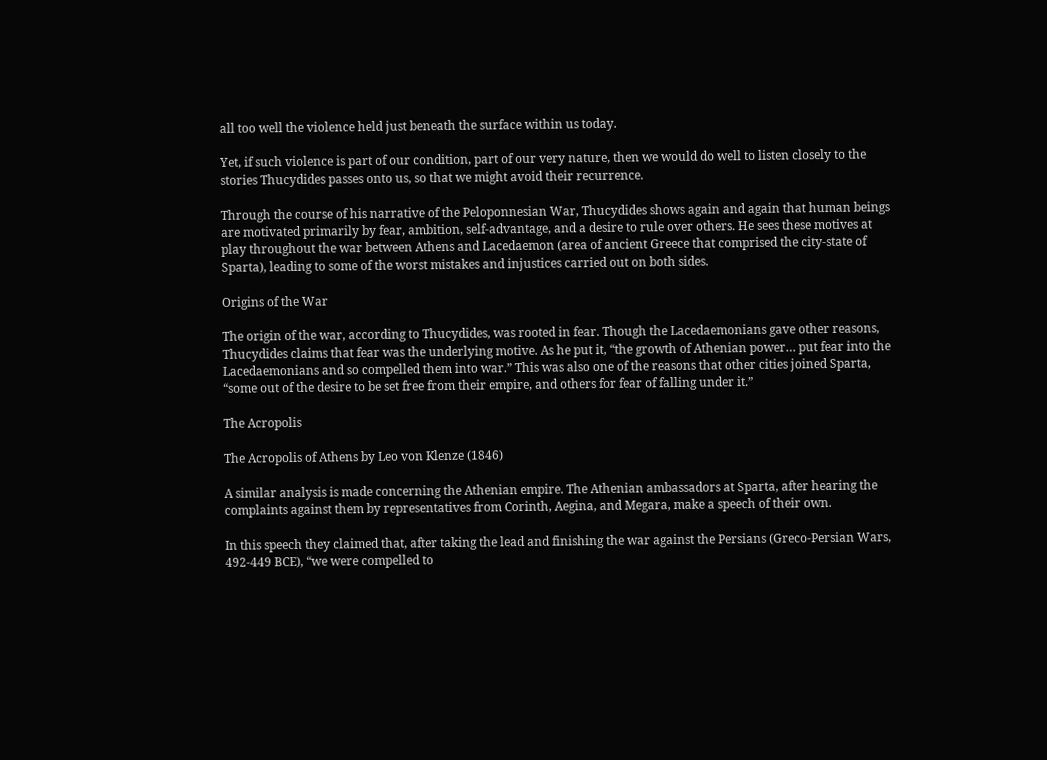all too well the violence held just beneath the surface within us today.

Yet, if such violence is part of our condition, part of our very nature, then we would do well to listen closely to the stories Thucydides passes onto us, so that we might avoid their recurrence.

Through the course of his narrative of the Peloponnesian War, Thucydides shows again and again that human beings are motivated primarily by fear, ambition, self-advantage, and a desire to rule over others. He sees these motives at play throughout the war between Athens and Lacedaemon (area of ancient Greece that comprised the city-state of Sparta), leading to some of the worst mistakes and injustices carried out on both sides.

Origins of the War

The origin of the war, according to Thucydides, was rooted in fear. Though the Lacedaemonians gave other reasons, Thucydides claims that fear was the underlying motive. As he put it, “the growth of Athenian power… put fear into the Lacedaemonians and so compelled them into war.” This was also one of the reasons that other cities joined Sparta, “some out of the desire to be set free from their empire, and others for fear of falling under it.”

The Acropolis

The Acropolis of Athens by Leo von Klenze (1846)

A similar analysis is made concerning the Athenian empire. The Athenian ambassadors at Sparta, after hearing the complaints against them by representatives from Corinth, Aegina, and Megara, make a speech of their own.

In this speech they claimed that, after taking the lead and finishing the war against the Persians (Greco-Persian Wars, 492-449 BCE), “we were compelled to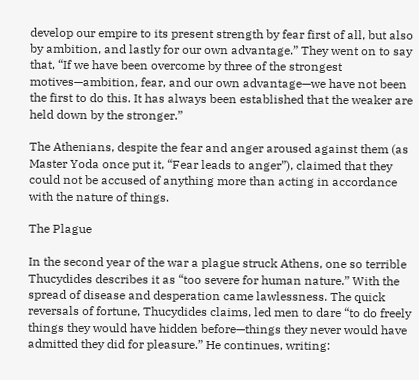develop our empire to its present strength by fear first of all, but also by ambition, and lastly for our own advantage.” They went on to say that, “If we have been overcome by three of the strongest motives—ambition, fear, and our own advantage—we have not been the first to do this. It has always been established that the weaker are held down by the stronger.”

The Athenians, despite the fear and anger aroused against them (as Master Yoda once put it, “Fear leads to anger”), claimed that they could not be accused of anything more than acting in accordance with the nature of things.

The Plague

In the second year of the war a plague struck Athens, one so terrible Thucydides describes it as “too severe for human nature.” With the spread of disease and desperation came lawlessness. The quick reversals of fortune, Thucydides claims, led men to dare “to do freely things they would have hidden before—things they never would have admitted they did for pleasure.” He continues, writing: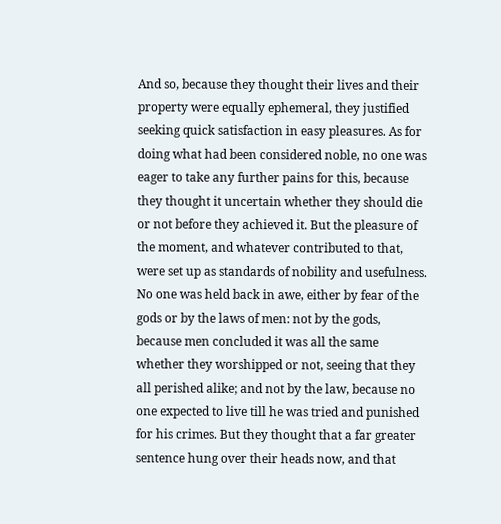And so, because they thought their lives and their property were equally ephemeral, they justified seeking quick satisfaction in easy pleasures. As for doing what had been considered noble, no one was eager to take any further pains for this, because they thought it uncertain whether they should die or not before they achieved it. But the pleasure of the moment, and whatever contributed to that, were set up as standards of nobility and usefulness. No one was held back in awe, either by fear of the gods or by the laws of men: not by the gods, because men concluded it was all the same whether they worshipped or not, seeing that they all perished alike; and not by the law, because no one expected to live till he was tried and punished for his crimes. But they thought that a far greater sentence hung over their heads now, and that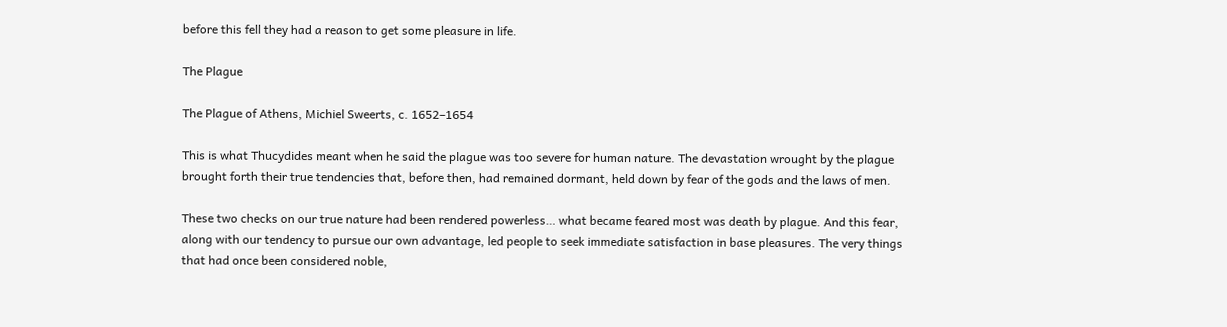before this fell they had a reason to get some pleasure in life.

The Plague

The Plague of Athens, Michiel Sweerts, c. 1652–1654

This is what Thucydides meant when he said the plague was too severe for human nature. The devastation wrought by the plague brought forth their true tendencies that, before then, had remained dormant, held down by fear of the gods and the laws of men.

These two checks on our true nature had been rendered powerless… what became feared most was death by plague. And this fear, along with our tendency to pursue our own advantage, led people to seek immediate satisfaction in base pleasures. The very things that had once been considered noble,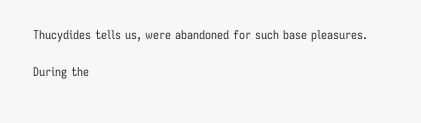Thucydides tells us, were abandoned for such base pleasures.

During the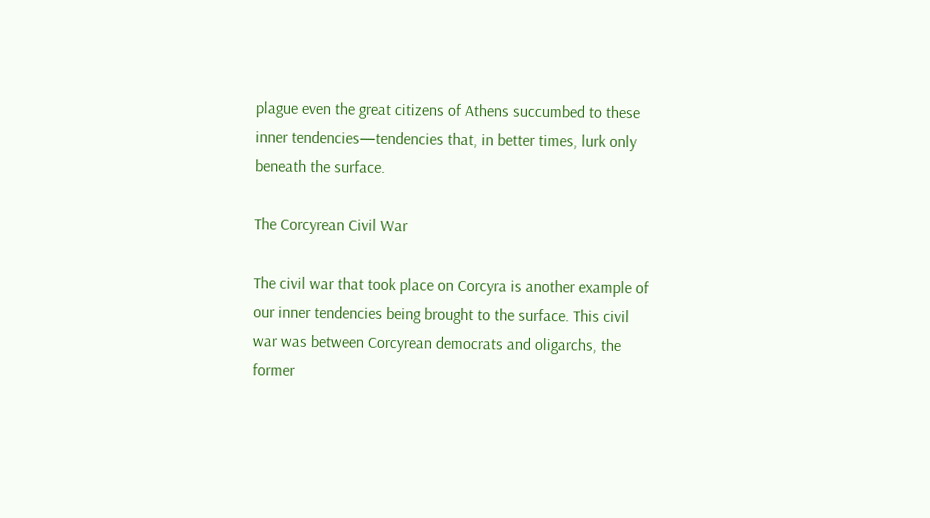plague even the great citizens of Athens succumbed to these inner tendencies—tendencies that, in better times, lurk only beneath the surface.

The Corcyrean Civil War

The civil war that took place on Corcyra is another example of our inner tendencies being brought to the surface. This civil war was between Corcyrean democrats and oligarchs, the former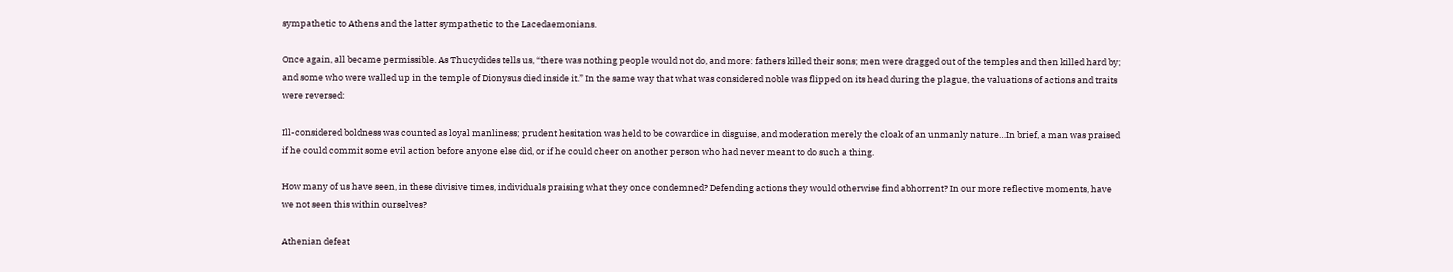sympathetic to Athens and the latter sympathetic to the Lacedaemonians.

Once again, all became permissible. As Thucydides tells us, “there was nothing people would not do, and more: fathers killed their sons; men were dragged out of the temples and then killed hard by; and some who were walled up in the temple of Dionysus died inside it.” In the same way that what was considered noble was flipped on its head during the plague, the valuations of actions and traits were reversed:

Ill-considered boldness was counted as loyal manliness; prudent hesitation was held to be cowardice in disguise, and moderation merely the cloak of an unmanly nature…In brief, a man was praised if he could commit some evil action before anyone else did, or if he could cheer on another person who had never meant to do such a thing.

How many of us have seen, in these divisive times, individuals praising what they once condemned? Defending actions they would otherwise find abhorrent? In our more reflective moments, have we not seen this within ourselves?

Athenian defeat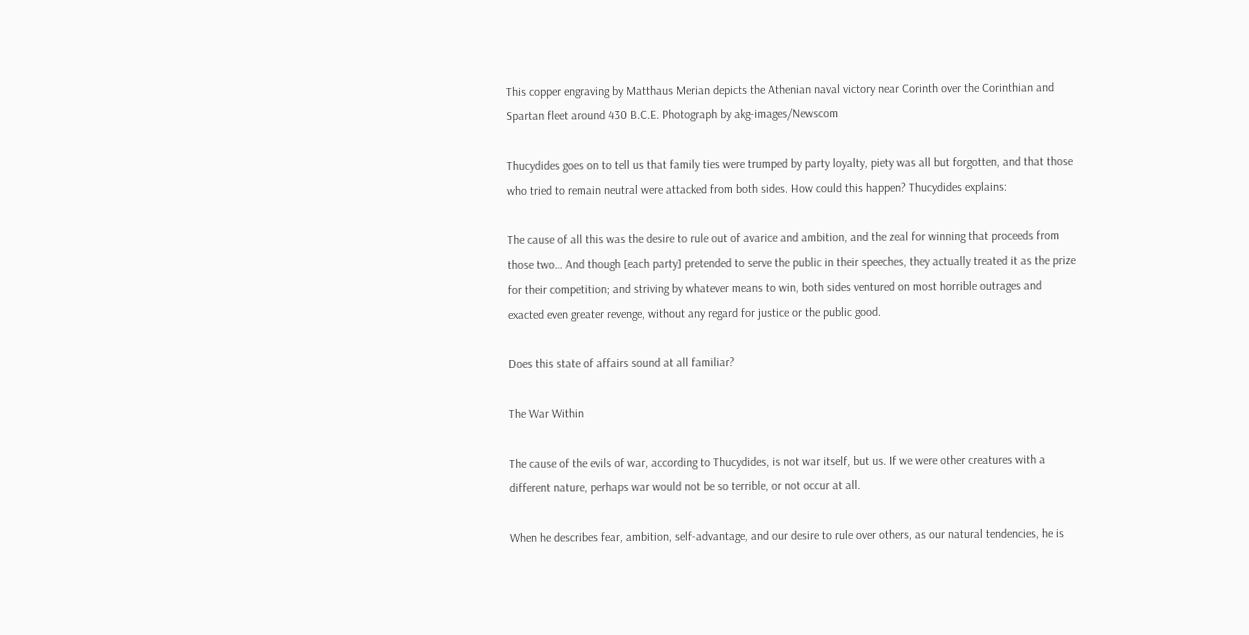This copper engraving by Matthaus Merian depicts the Athenian naval victory near Corinth over the Corinthian and Spartan fleet around 430 B.C.E. Photograph by akg-images/Newscom

Thucydides goes on to tell us that family ties were trumped by party loyalty, piety was all but forgotten, and that those who tried to remain neutral were attacked from both sides. How could this happen? Thucydides explains:

The cause of all this was the desire to rule out of avarice and ambition, and the zeal for winning that proceeds from those two… And though [each party] pretended to serve the public in their speeches, they actually treated it as the prize for their competition; and striving by whatever means to win, both sides ventured on most horrible outrages and exacted even greater revenge, without any regard for justice or the public good.

Does this state of affairs sound at all familiar?

The War Within

The cause of the evils of war, according to Thucydides, is not war itself, but us. If we were other creatures with a different nature, perhaps war would not be so terrible, or not occur at all.

When he describes fear, ambition, self-advantage, and our desire to rule over others, as our natural tendencies, he is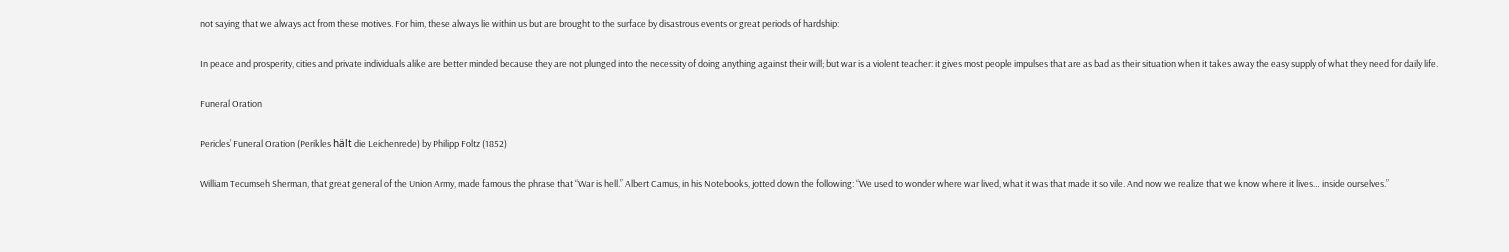not saying that we always act from these motives. For him, these always lie within us but are brought to the surface by disastrous events or great periods of hardship:

In peace and prosperity, cities and private individuals alike are better minded because they are not plunged into the necessity of doing anything against their will; but war is a violent teacher: it gives most people impulses that are as bad as their situation when it takes away the easy supply of what they need for daily life.

Funeral Oration

Pericles’ Funeral Oration (Perikles hält die Leichenrede) by Philipp Foltz (1852)

William Tecumseh Sherman, that great general of the Union Army, made famous the phrase that “War is hell.” Albert Camus, in his Notebooks, jotted down the following: “We used to wonder where war lived, what it was that made it so vile. And now we realize that we know where it lives… inside ourselves.”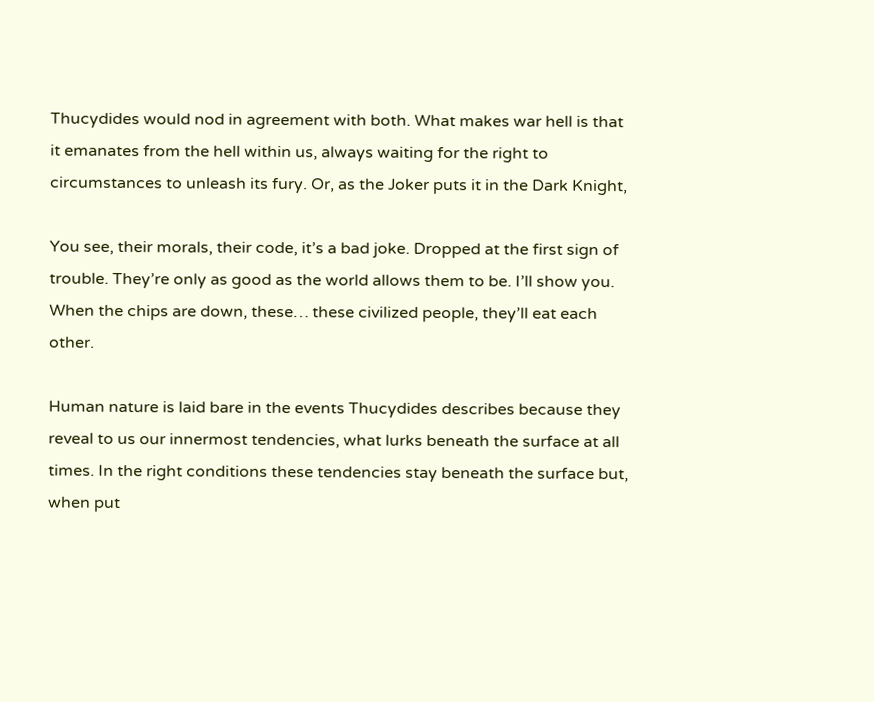Thucydides would nod in agreement with both. What makes war hell is that it emanates from the hell within us, always waiting for the right to circumstances to unleash its fury. Or, as the Joker puts it in the Dark Knight,

You see, their morals, their code, it’s a bad joke. Dropped at the first sign of trouble. They’re only as good as the world allows them to be. I’ll show you. When the chips are down, these… these civilized people, they’ll eat each other.

Human nature is laid bare in the events Thucydides describes because they reveal to us our innermost tendencies, what lurks beneath the surface at all times. In the right conditions these tendencies stay beneath the surface but, when put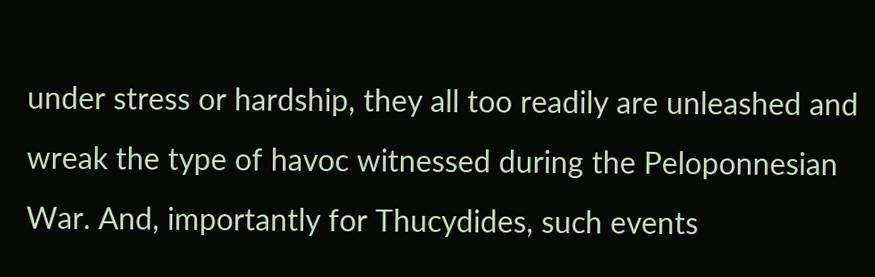under stress or hardship, they all too readily are unleashed and wreak the type of havoc witnessed during the Peloponnesian War. And, importantly for Thucydides, such events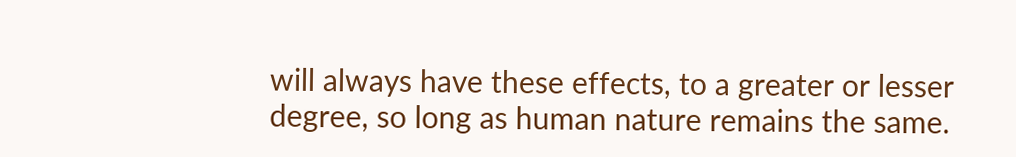will always have these effects, to a greater or lesser degree, so long as human nature remains the same.